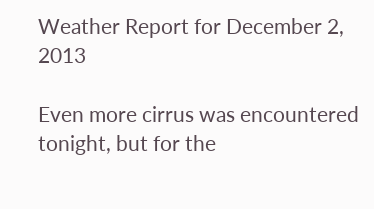Weather Report for December 2, 2013

Even more cirrus was encountered tonight, but for the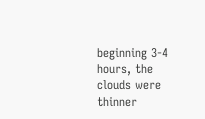beginning 3-4 hours, the clouds were thinner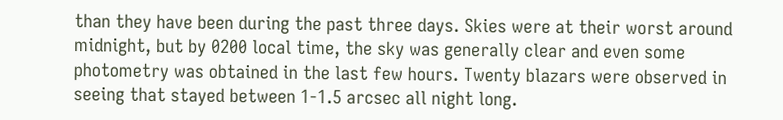than they have been during the past three days. Skies were at their worst around midnight, but by 0200 local time, the sky was generally clear and even some photometry was obtained in the last few hours. Twenty blazars were observed in seeing that stayed between 1-1.5 arcsec all night long.